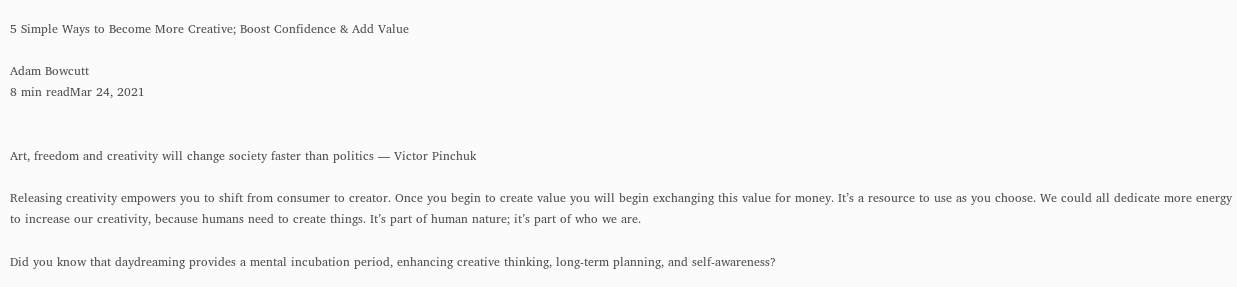5 Simple Ways to Become More Creative; Boost Confidence & Add Value

Adam Bowcutt
8 min readMar 24, 2021


Art, freedom and creativity will change society faster than politics — Victor Pinchuk

Releasing creativity empowers you to shift from consumer to creator. Once you begin to create value you will begin exchanging this value for money. It’s a resource to use as you choose. We could all dedicate more energy to increase our creativity, because humans need to create things. It’s part of human nature; it’s part of who we are.

Did you know that daydreaming provides a mental incubation period, enhancing creative thinking, long-term planning, and self-awareness?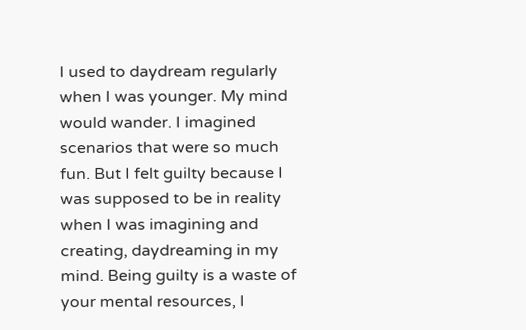I used to daydream regularly when I was younger. My mind would wander. I imagined scenarios that were so much fun. But I felt guilty because I was supposed to be in reality when I was imagining and creating, daydreaming in my mind. Being guilty is a waste of your mental resources, I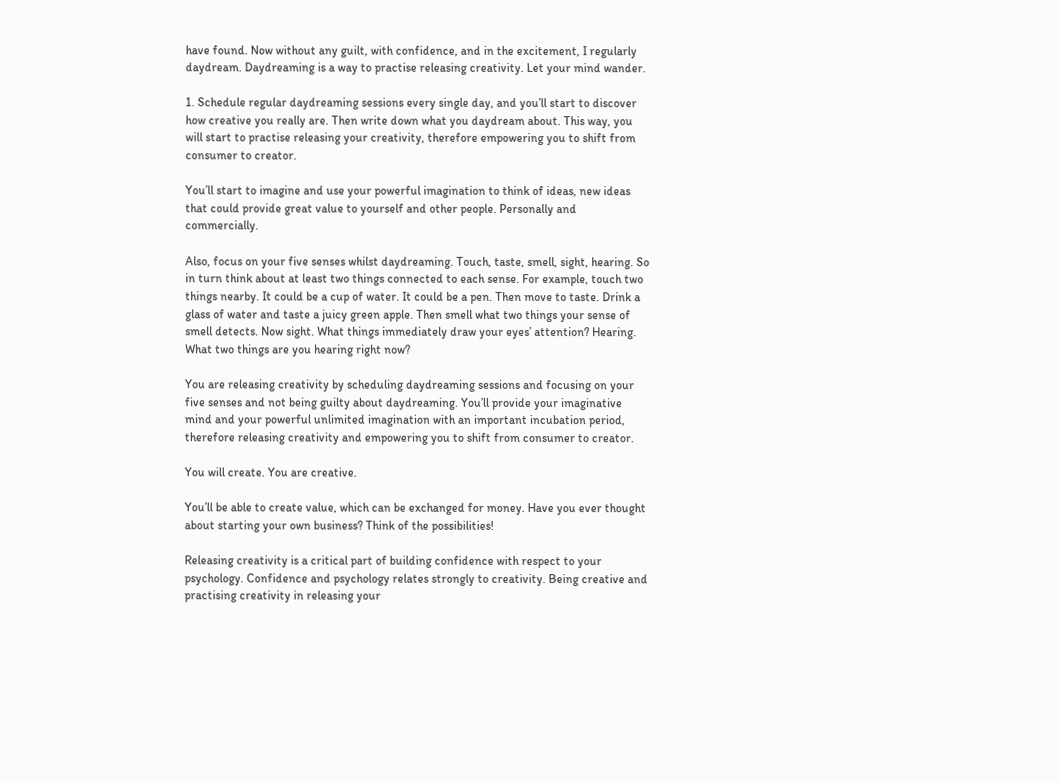have found. Now without any guilt, with confidence, and in the excitement, I regularly daydream. Daydreaming is a way to practise releasing creativity. Let your mind wander.

1. Schedule regular daydreaming sessions every single day, and you’ll start to discover how creative you really are. Then write down what you daydream about. This way, you will start to practise releasing your creativity, therefore empowering you to shift from consumer to creator.

You’ll start to imagine and use your powerful imagination to think of ideas, new ideas that could provide great value to yourself and other people. Personally and commercially.

Also, focus on your five senses whilst daydreaming. Touch, taste, smell, sight, hearing. So in turn think about at least two things connected to each sense. For example, touch two things nearby. It could be a cup of water. It could be a pen. Then move to taste. Drink a glass of water and taste a juicy green apple. Then smell what two things your sense of smell detects. Now sight. What things immediately draw your eyes’ attention? Hearing. What two things are you hearing right now?

You are releasing creativity by scheduling daydreaming sessions and focusing on your five senses and not being guilty about daydreaming. You’ll provide your imaginative mind and your powerful unlimited imagination with an important incubation period, therefore releasing creativity and empowering you to shift from consumer to creator.

You will create. You are creative.

You’ll be able to create value, which can be exchanged for money. Have you ever thought about starting your own business? Think of the possibilities!

Releasing creativity is a critical part of building confidence with respect to your psychology. Confidence and psychology relates strongly to creativity. Being creative and practising creativity in releasing your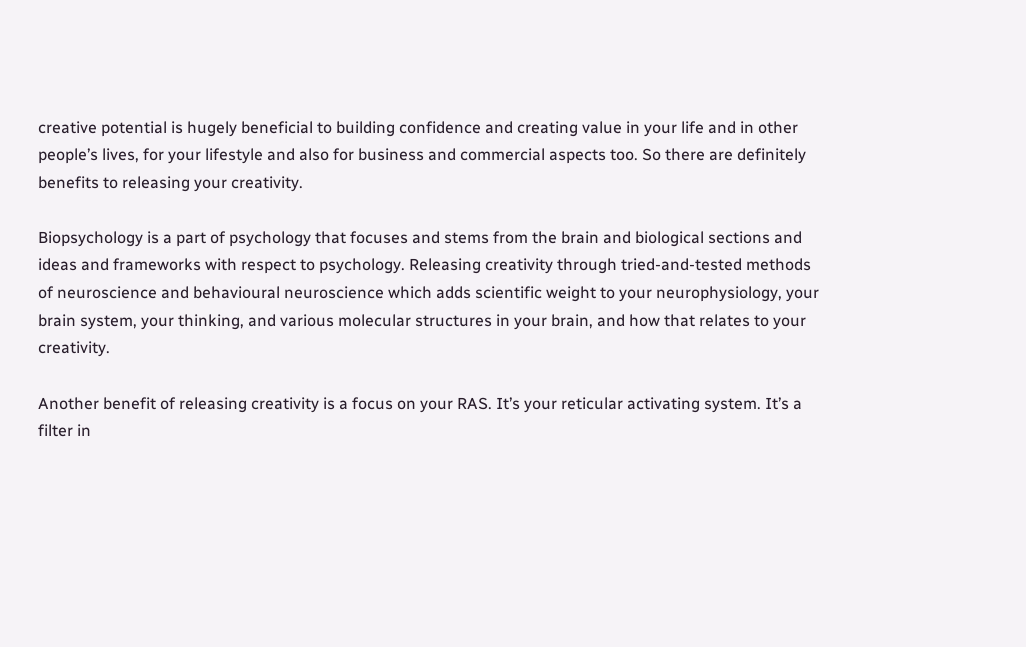creative potential is hugely beneficial to building confidence and creating value in your life and in other people’s lives, for your lifestyle and also for business and commercial aspects too. So there are definitely benefits to releasing your creativity.

Biopsychology is a part of psychology that focuses and stems from the brain and biological sections and ideas and frameworks with respect to psychology. Releasing creativity through tried-and-tested methods of neuroscience and behavioural neuroscience which adds scientific weight to your neurophysiology, your brain system, your thinking, and various molecular structures in your brain, and how that relates to your creativity.

Another benefit of releasing creativity is a focus on your RAS. It’s your reticular activating system. It’s a filter in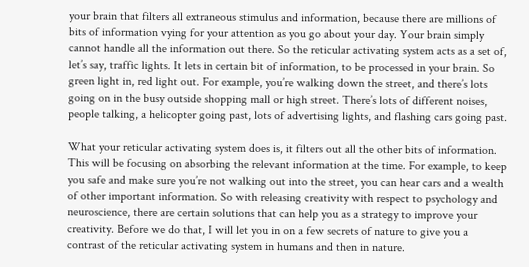your brain that filters all extraneous stimulus and information, because there are millions of bits of information vying for your attention as you go about your day. Your brain simply cannot handle all the information out there. So the reticular activating system acts as a set of, let’s say, traffic lights. It lets in certain bit of information, to be processed in your brain. So green light in, red light out. For example, you’re walking down the street, and there’s lots going on in the busy outside shopping mall or high street. There’s lots of different noises, people talking, a helicopter going past, lots of advertising lights, and flashing cars going past.

What your reticular activating system does is, it filters out all the other bits of information. This will be focusing on absorbing the relevant information at the time. For example, to keep you safe and make sure you’re not walking out into the street, you can hear cars and a wealth of other important information. So with releasing creativity with respect to psychology and neuroscience, there are certain solutions that can help you as a strategy to improve your creativity. Before we do that, I will let you in on a few secrets of nature to give you a contrast of the reticular activating system in humans and then in nature.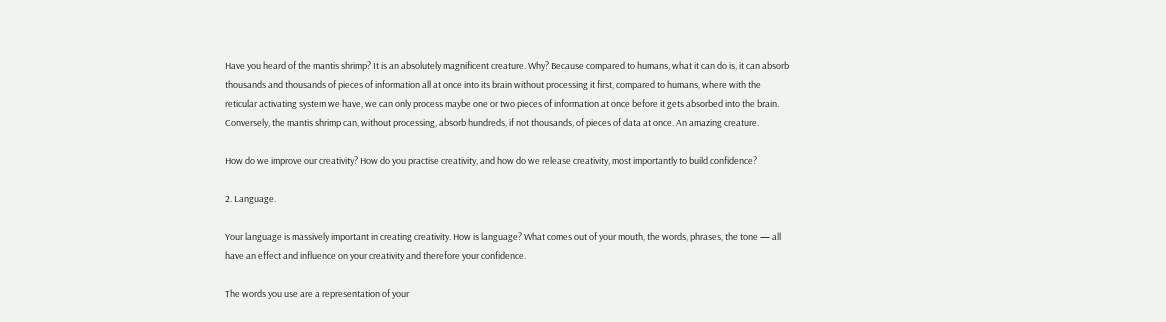Have you heard of the mantis shrimp? It is an absolutely magnificent creature. Why? Because compared to humans, what it can do is, it can absorb thousands and thousands of pieces of information all at once into its brain without processing it first, compared to humans, where with the reticular activating system we have, we can only process maybe one or two pieces of information at once before it gets absorbed into the brain. Conversely, the mantis shrimp can, without processing, absorb hundreds, if not thousands, of pieces of data at once. An amazing creature.

How do we improve our creativity? How do you practise creativity, and how do we release creativity, most importantly to build confidence?

2. Language.

Your language is massively important in creating creativity. How is language? What comes out of your mouth, the words, phrases, the tone — all have an effect and influence on your creativity and therefore your confidence.

The words you use are a representation of your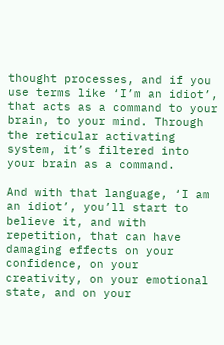thought processes, and if you use terms like ‘I’m an idiot’, that acts as a command to your brain, to your mind. Through the reticular activating system, it’s filtered into your brain as a command.

And with that language, ‘I am an idiot’, you’ll start to believe it, and with repetition, that can have damaging effects on your confidence, on your creativity, on your emotional state, and on your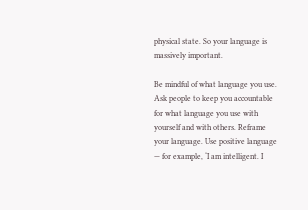physical state. So your language is massively important.

Be mindful of what language you use. Ask people to keep you accountable for what language you use with yourself and with others. Reframe your language. Use positive language — for example, ‘I am intelligent. I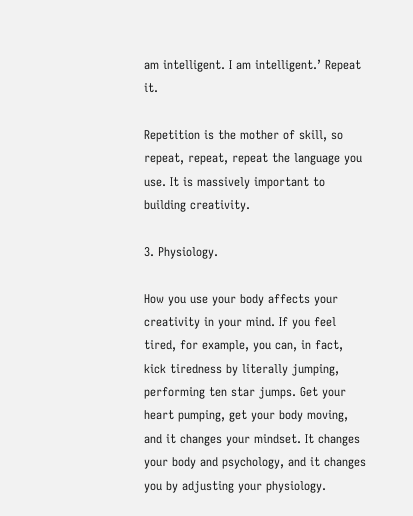am intelligent. I am intelligent.’ Repeat it.

Repetition is the mother of skill, so repeat, repeat, repeat the language you use. It is massively important to building creativity.

3. Physiology.

How you use your body affects your creativity in your mind. If you feel tired, for example, you can, in fact, kick tiredness by literally jumping, performing ten star jumps. Get your heart pumping, get your body moving, and it changes your mindset. It changes your body and psychology, and it changes you by adjusting your physiology.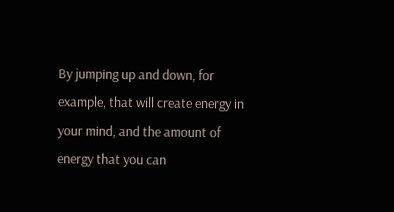By jumping up and down, for example, that will create energy in your mind, and the amount of energy that you can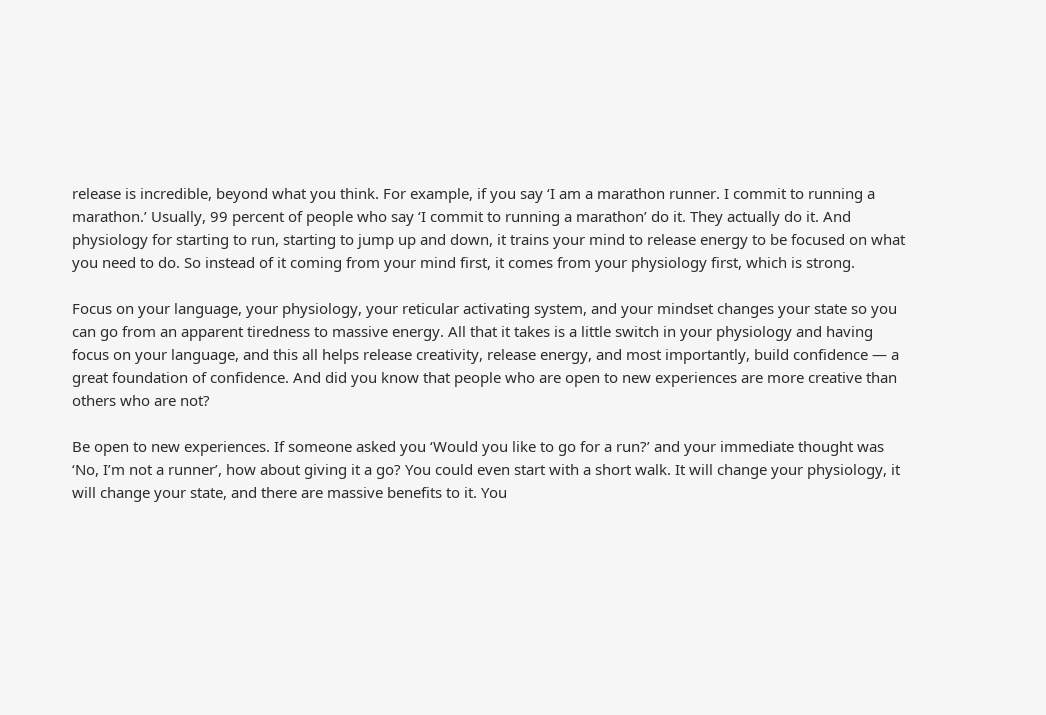release is incredible, beyond what you think. For example, if you say ‘I am a marathon runner. I commit to running a marathon.’ Usually, 99 percent of people who say ‘I commit to running a marathon’ do it. They actually do it. And physiology for starting to run, starting to jump up and down, it trains your mind to release energy to be focused on what you need to do. So instead of it coming from your mind first, it comes from your physiology first, which is strong.

Focus on your language, your physiology, your reticular activating system, and your mindset changes your state so you can go from an apparent tiredness to massive energy. All that it takes is a little switch in your physiology and having focus on your language, and this all helps release creativity, release energy, and most importantly, build confidence — a great foundation of confidence. And did you know that people who are open to new experiences are more creative than others who are not?

Be open to new experiences. If someone asked you ‘Would you like to go for a run?’ and your immediate thought was ‘No, I’m not a runner’, how about giving it a go? You could even start with a short walk. It will change your physiology, it will change your state, and there are massive benefits to it. You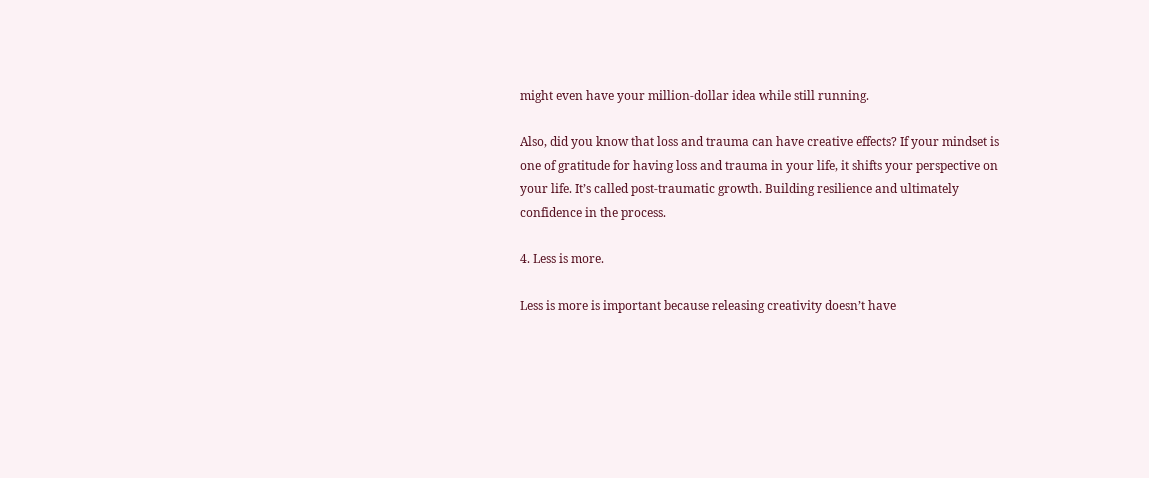might even have your million-dollar idea while still running.

Also, did you know that loss and trauma can have creative effects? If your mindset is one of gratitude for having loss and trauma in your life, it shifts your perspective on your life. It’s called post-traumatic growth. Building resilience and ultimately confidence in the process.

4. Less is more.

Less is more is important because releasing creativity doesn’t have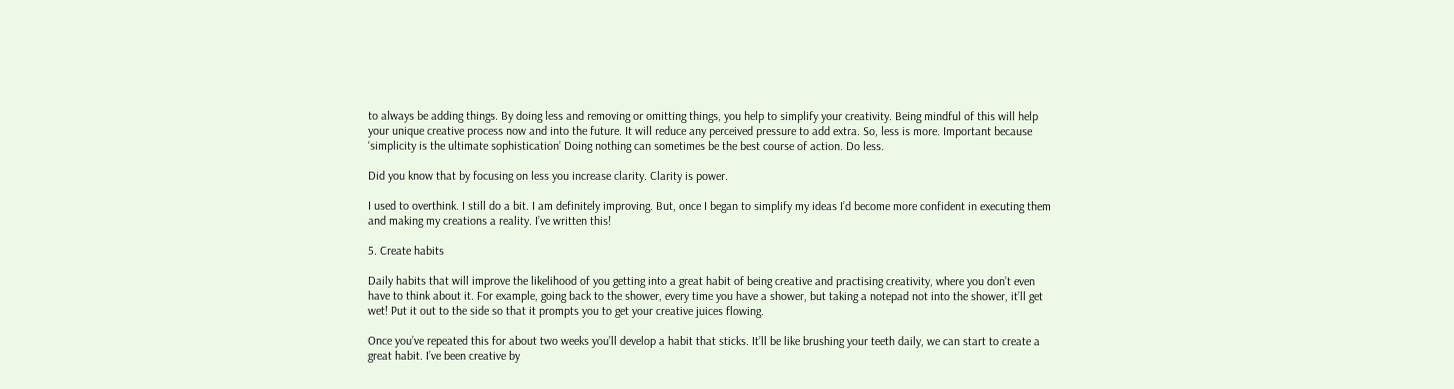to always be adding things. By doing less and removing or omitting things, you help to simplify your creativity. Being mindful of this will help your unique creative process now and into the future. It will reduce any perceived pressure to add extra. So, less is more. Important because ‘simplicity is the ultimate sophistication’ Doing nothing can sometimes be the best course of action. Do less.

Did you know that by focusing on less you increase clarity. Clarity is power.

I used to overthink. I still do a bit. I am definitely improving. But, once I began to simplify my ideas I’d become more confident in executing them and making my creations a reality. I’ve written this!

5. Create habits

Daily habits that will improve the likelihood of you getting into a great habit of being creative and practising creativity, where you don’t even have to think about it. For example, going back to the shower, every time you have a shower, but taking a notepad not into the shower, it’ll get wet! Put it out to the side so that it prompts you to get your creative juices flowing.

Once you’ve repeated this for about two weeks you’ll develop a habit that sticks. It’ll be like brushing your teeth daily, we can start to create a great habit. I’ve been creative by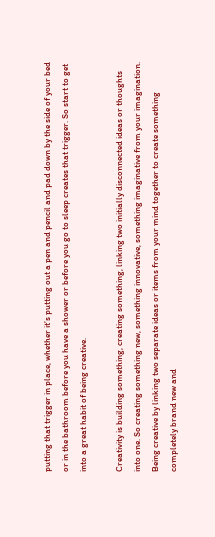putting that trigger in place, whether it’s putting out a pen and pencil and pad down by the side of your bed or in the bathroom before you have a shower or before you go to sleep creates that trigger. So start to get into a great habit of being creative.

Creativity is building something, creating something, linking two initially disconnected ideas or thoughts into one. So creating something new, something innovative, something imaginative from your imagination. Being creative by linking two separate ideas or items from your mind together to create something completely brand new and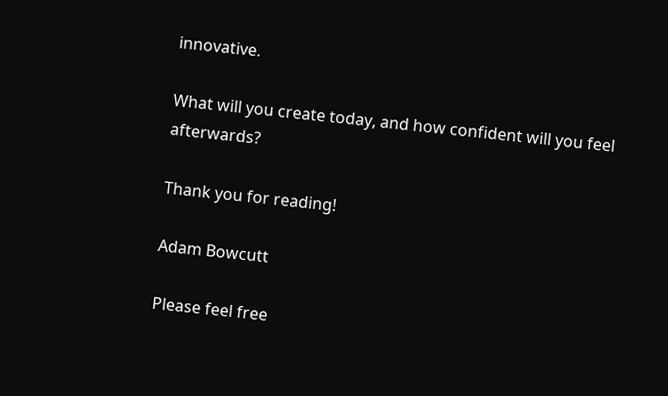innovative.

What will you create today, and how confident will you feel afterwards?

Thank you for reading!

Adam Bowcutt

Please feel free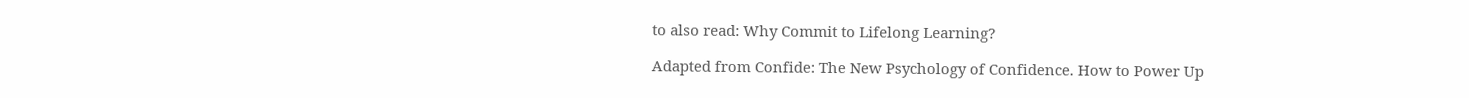to also read: Why Commit to Lifelong Learning?

Adapted from Confide: The New Psychology of Confidence. How to Power Up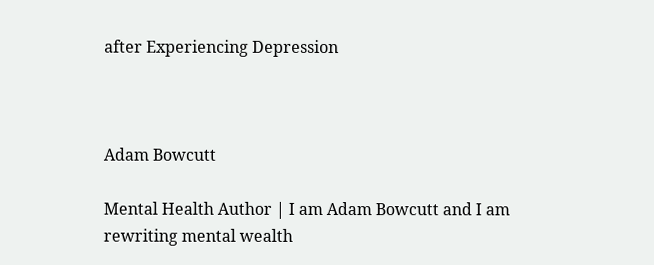after Experiencing Depression



Adam Bowcutt

Mental Health Author | I am Adam Bowcutt and I am rewriting mental wealth